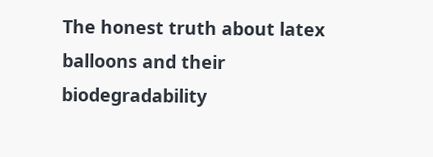The honest truth about latex balloons and their biodegradability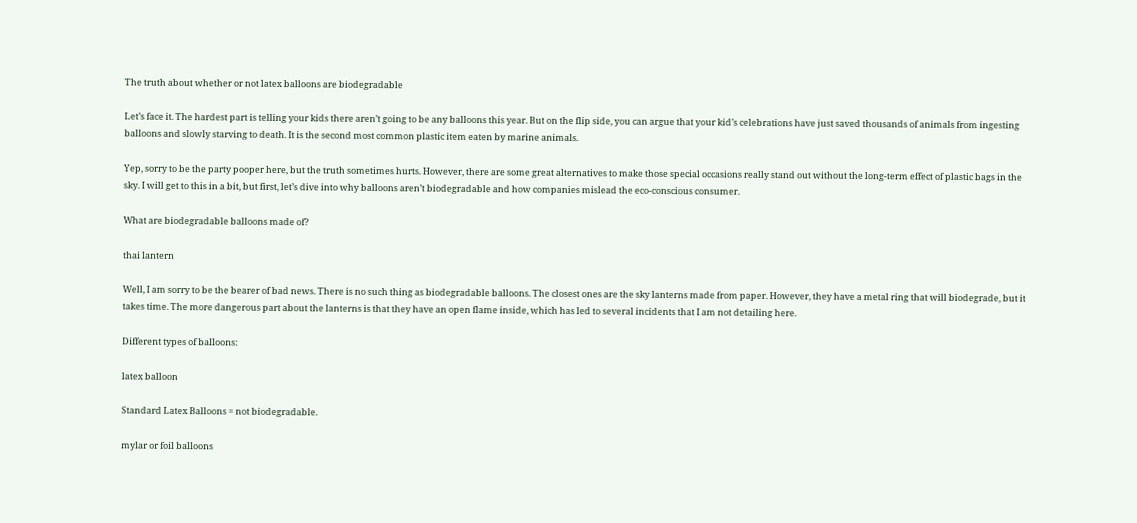The truth about whether or not latex balloons are biodegradable

Let’s face it. The hardest part is telling your kids there aren’t going to be any balloons this year. But on the flip side, you can argue that your kid’s celebrations have just saved thousands of animals from ingesting balloons and slowly starving to death. It is the second most common plastic item eaten by marine animals.

Yep, sorry to be the party pooper here, but the truth sometimes hurts. However, there are some great alternatives to make those special occasions really stand out without the long-term effect of plastic bags in the sky. I will get to this in a bit, but first, let’s dive into why balloons aren’t biodegradable and how companies mislead the eco-conscious consumer.

What are biodegradable balloons made of?

thai lantern

Well, I am sorry to be the bearer of bad news. There is no such thing as biodegradable balloons. The closest ones are the sky lanterns made from paper. However, they have a metal ring that will biodegrade, but it takes time. The more dangerous part about the lanterns is that they have an open flame inside, which has led to several incidents that I am not detailing here.

Different types of balloons:

latex balloon

Standard Latex Balloons = not biodegradable.

mylar or foil balloons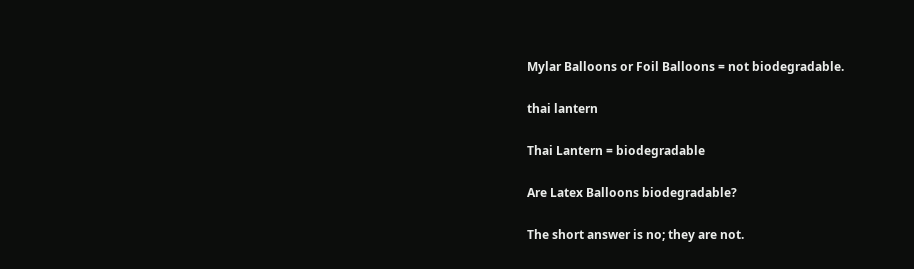Mylar Balloons or Foil Balloons = not biodegradable.

thai lantern

Thai Lantern = biodegradable

Are Latex Balloons biodegradable?

The short answer is no; they are not.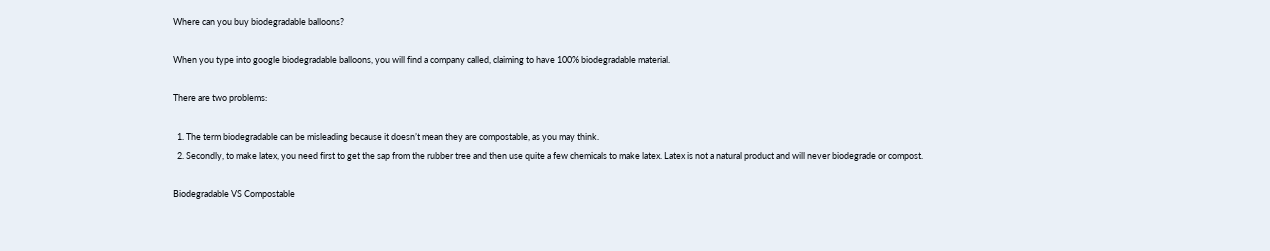Where can you buy biodegradable balloons?

When you type into google biodegradable balloons, you will find a company called, claiming to have 100% biodegradable material.

There are two problems:

  1. The term biodegradable can be misleading because it doesn’t mean they are compostable, as you may think.
  2. Secondly, to make latex, you need first to get the sap from the rubber tree and then use quite a few chemicals to make latex. Latex is not a natural product and will never biodegrade or compost.

Biodegradable VS Compostable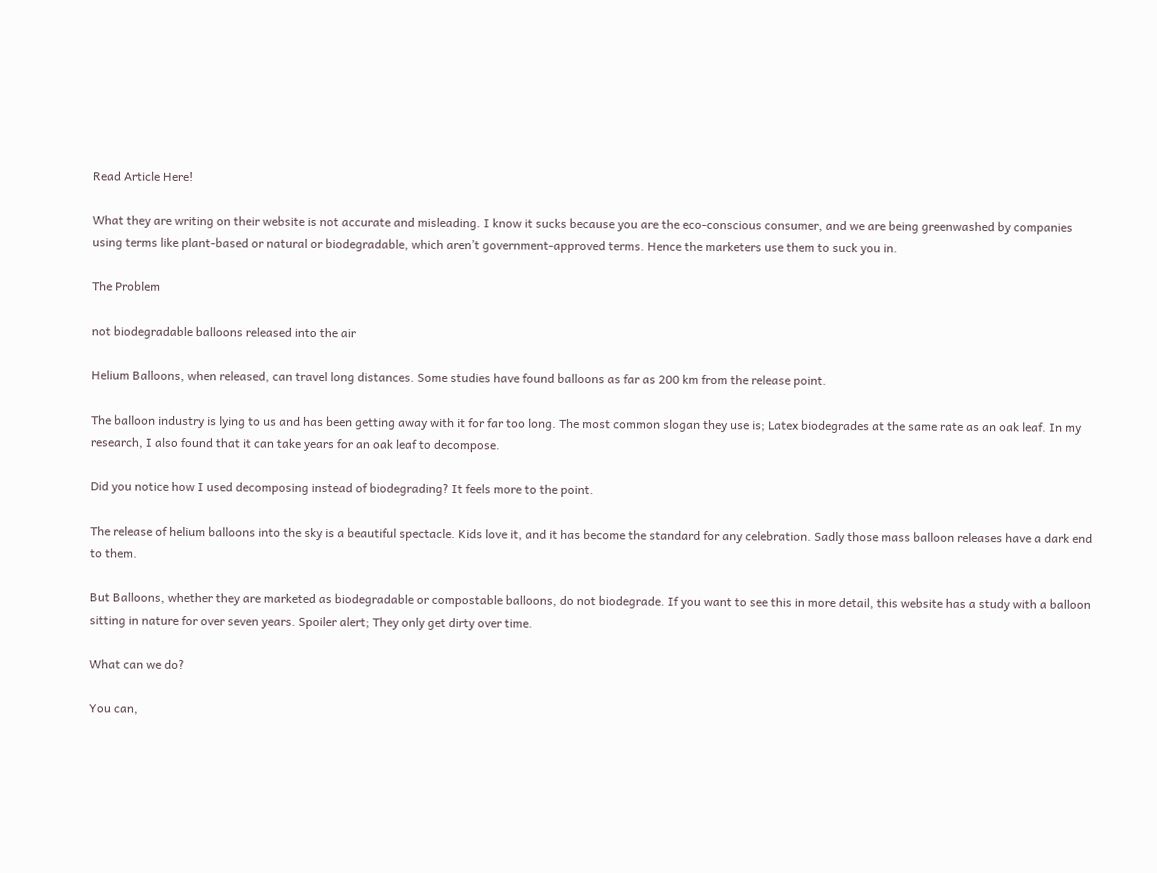Read Article Here!

What they are writing on their website is not accurate and misleading. I know it sucks because you are the eco-conscious consumer, and we are being greenwashed by companies using terms like plant-based or natural or biodegradable, which aren’t government-approved terms. Hence the marketers use them to suck you in.

The Problem

not biodegradable balloons released into the air

Helium Balloons, when released, can travel long distances. Some studies have found balloons as far as 200 km from the release point.

The balloon industry is lying to us and has been getting away with it for far too long. The most common slogan they use is; Latex biodegrades at the same rate as an oak leaf. In my research, I also found that it can take years for an oak leaf to decompose.

Did you notice how I used decomposing instead of biodegrading? It feels more to the point.

The release of helium balloons into the sky is a beautiful spectacle. Kids love it, and it has become the standard for any celebration. Sadly those mass balloon releases have a dark end to them.

But Balloons, whether they are marketed as biodegradable or compostable balloons, do not biodegrade. If you want to see this in more detail, this website has a study with a balloon sitting in nature for over seven years. Spoiler alert; They only get dirty over time.

What can we do?

You can,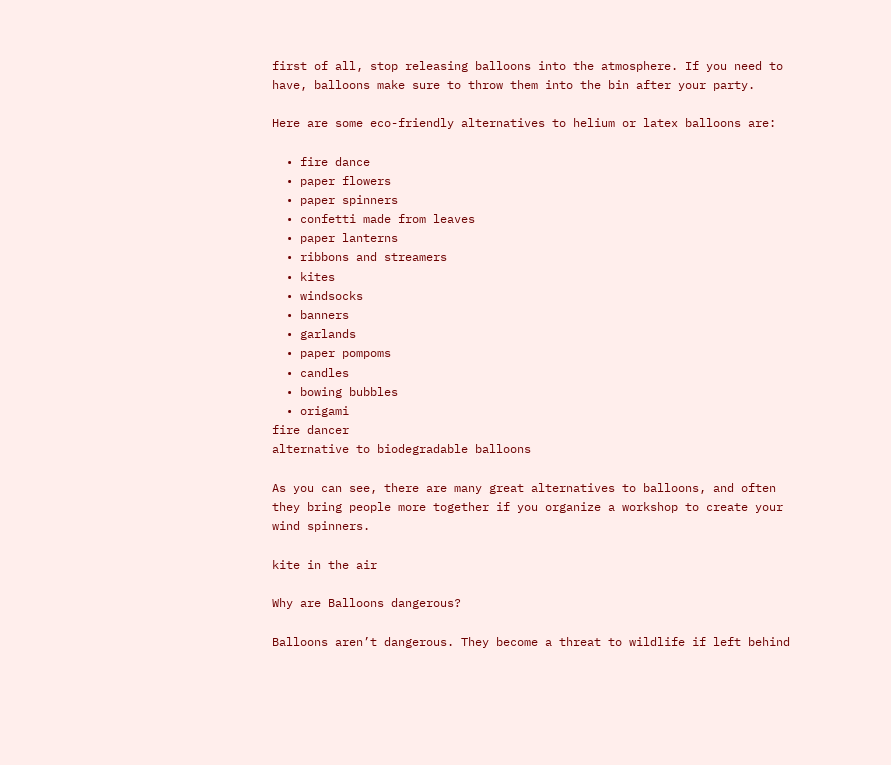first of all, stop releasing balloons into the atmosphere. If you need to have, balloons make sure to throw them into the bin after your party.

Here are some eco-friendly alternatives to helium or latex balloons are:

  • fire dance
  • paper flowers
  • paper spinners
  • confetti made from leaves
  • paper lanterns
  • ribbons and streamers
  • kites
  • windsocks
  • banners
  • garlands
  • paper pompoms
  • candles
  • bowing bubbles
  • origami
fire dancer
alternative to biodegradable balloons

As you can see, there are many great alternatives to balloons, and often they bring people more together if you organize a workshop to create your wind spinners.

kite in the air

Why are Balloons dangerous?

Balloons aren’t dangerous. They become a threat to wildlife if left behind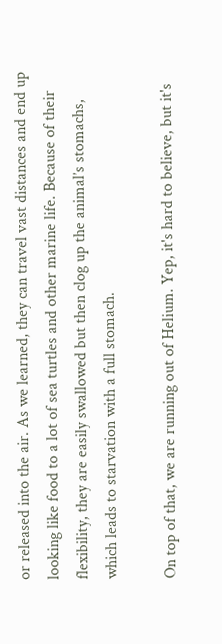or released into the air. As we learned, they can travel vast distances and end up looking like food to a lot of sea turtles and other marine life. Because of their flexibility, they are easily swallowed but then clog up the animal’s stomachs, which leads to starvation with a full stomach.

On top of that, we are running out of Helium. Yep, it's hard to believe, but it's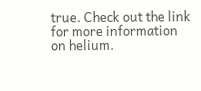true. Check out the link for more information on helium.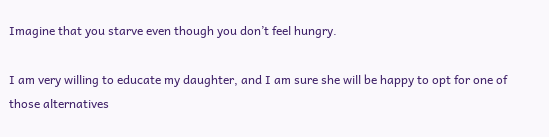Imagine that you starve even though you don’t feel hungry.

I am very willing to educate my daughter, and I am sure she will be happy to opt for one of those alternatives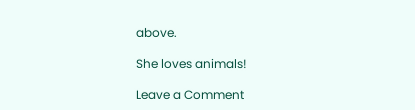above.

She loves animals!

Leave a Comment